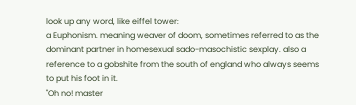look up any word, like eiffel tower:
a Euphonism. meaning weaver of doom, sometimes referred to as the dominant partner in homesexual sado-masochistic sexplay. also a reference to a gobshite from the south of england who always seems to put his foot in it.
"Oh no! master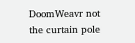DoomWeavr not the curtain pole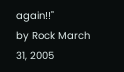again!!"
by Rock March 31, 2005